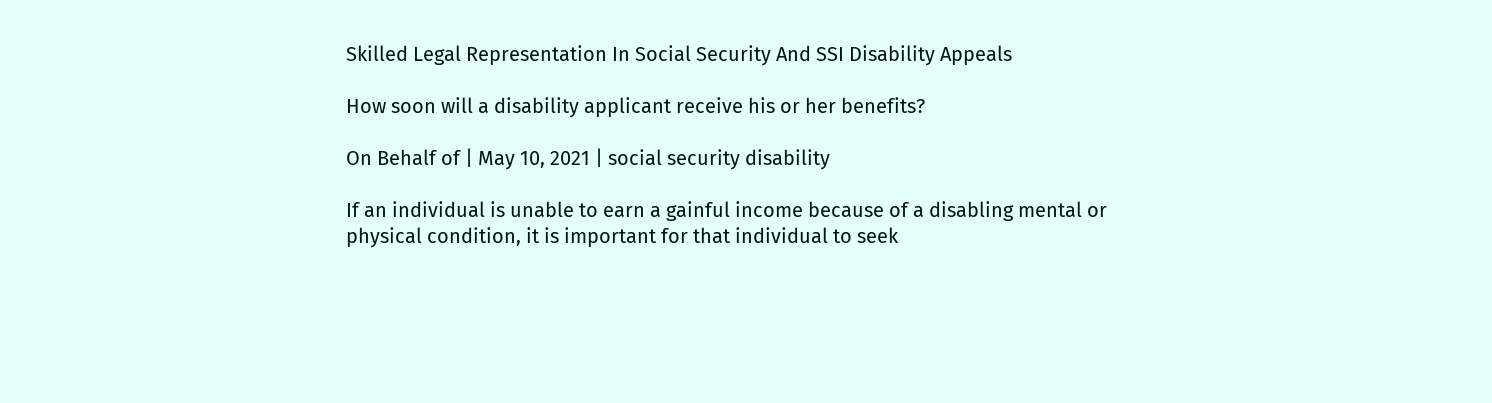Skilled Legal Representation In Social Security And SSI Disability Appeals

How soon will a disability applicant receive his or her benefits?

On Behalf of | May 10, 2021 | social security disability

If an individual is unable to earn a gainful income because of a disabling mental or physical condition, it is important for that individual to seek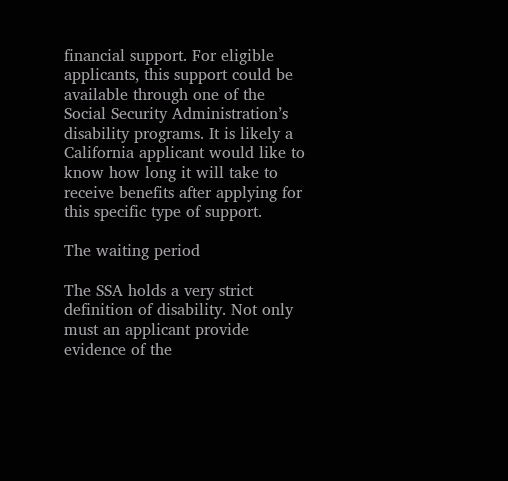financial support. For eligible applicants, this support could be available through one of the Social Security Administration’s disability programs. It is likely a California applicant would like to know how long it will take to receive benefits after applying for this specific type of support.

The waiting period

The SSA holds a very strict definition of disability. Not only must an applicant provide evidence of the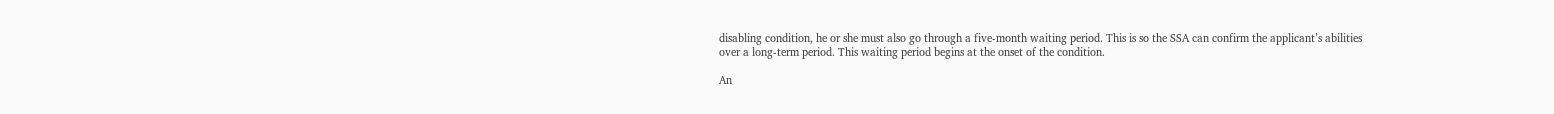disabling condition, he or she must also go through a five-month waiting period. This is so the SSA can confirm the applicant’s abilities over a long-term period. This waiting period begins at the onset of the condition.

An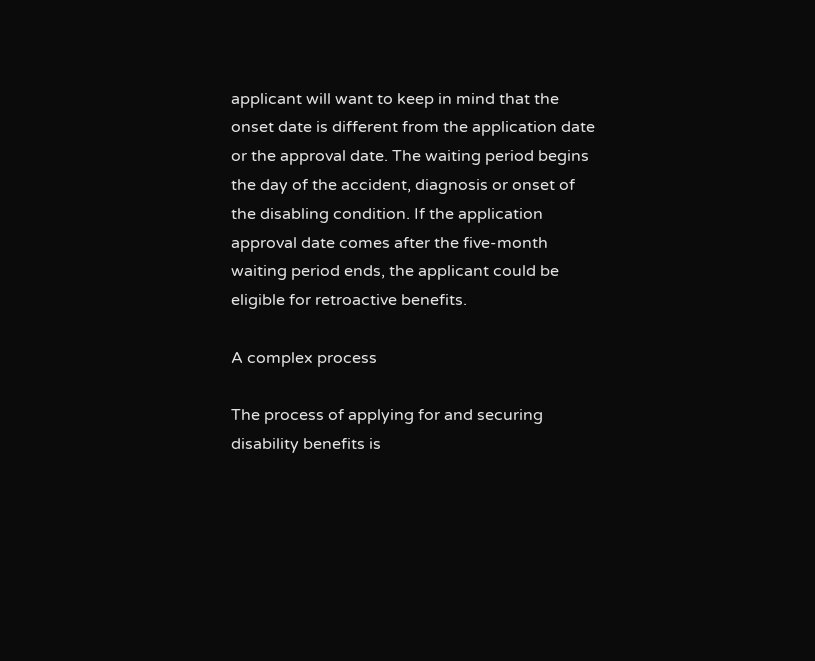applicant will want to keep in mind that the onset date is different from the application date or the approval date. The waiting period begins the day of the accident, diagnosis or onset of the disabling condition. If the application approval date comes after the five-month waiting period ends, the applicant could be eligible for retroactive benefits.

A complex process

The process of applying for and securing disability benefits is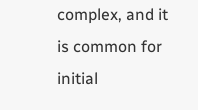complex, and it is common for initial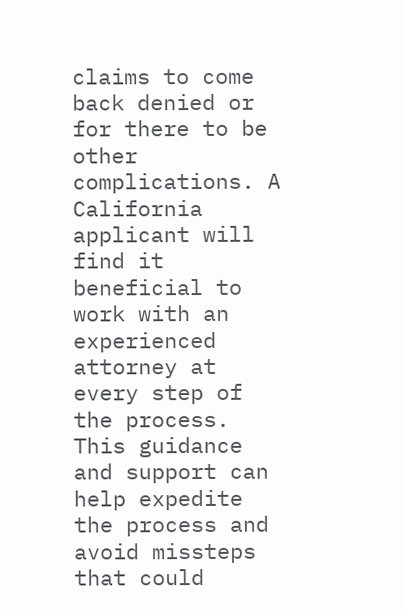claims to come back denied or for there to be other complications. A California applicant will find it beneficial to work with an experienced attorney at every step of the process. This guidance and support can help expedite the process and avoid missteps that could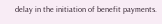delay in the initiation of benefit payments.